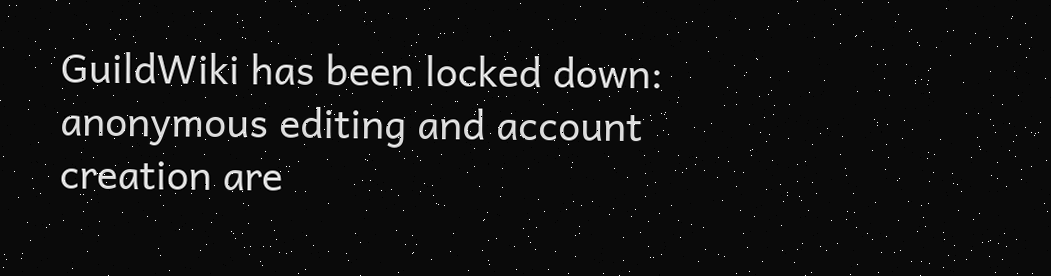GuildWiki has been locked down: anonymous editing and account creation are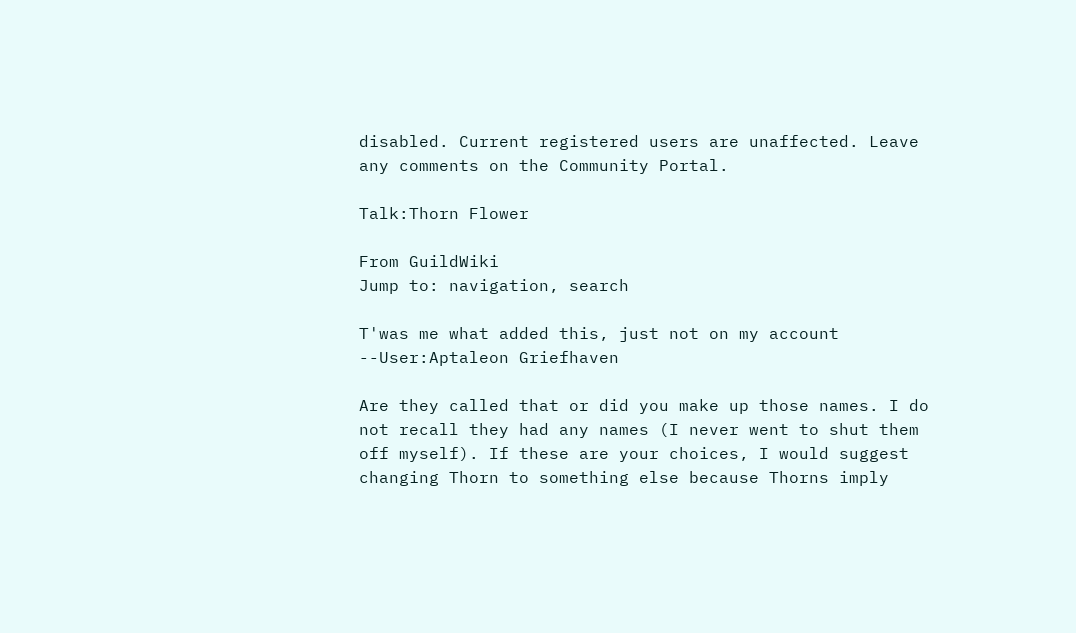disabled. Current registered users are unaffected. Leave any comments on the Community Portal.

Talk:Thorn Flower

From GuildWiki
Jump to: navigation, search

T'was me what added this, just not on my account --User:Aptaleon Griefhaven

Are they called that or did you make up those names. I do not recall they had any names (I never went to shut them off myself). If these are your choices, I would suggest changing Thorn to something else because Thorns imply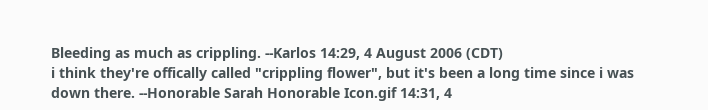Bleeding as much as crippling. --Karlos 14:29, 4 August 2006 (CDT)
i think they're offically called "crippling flower", but it's been a long time since i was down there. --Honorable Sarah Honorable Icon.gif 14:31, 4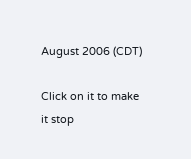August 2006 (CDT)

Click on it to make it stop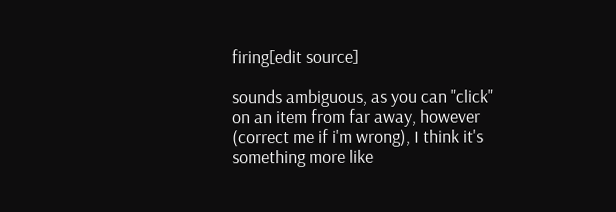firing[edit source]

sounds ambiguous, as you can "click" on an item from far away, however (correct me if i'm wrong), I think it's something more like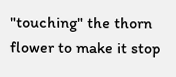"touching" the thorn flower to make it stop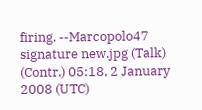firing. --Marcopolo47 signature new.jpg (Talk) (Contr.) 05:18, 2 January 2008 (UTC)